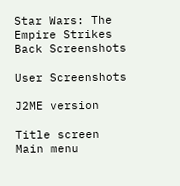Star Wars: The Empire Strikes Back Screenshots

User Screenshots

J2ME version

Title screen
Main menu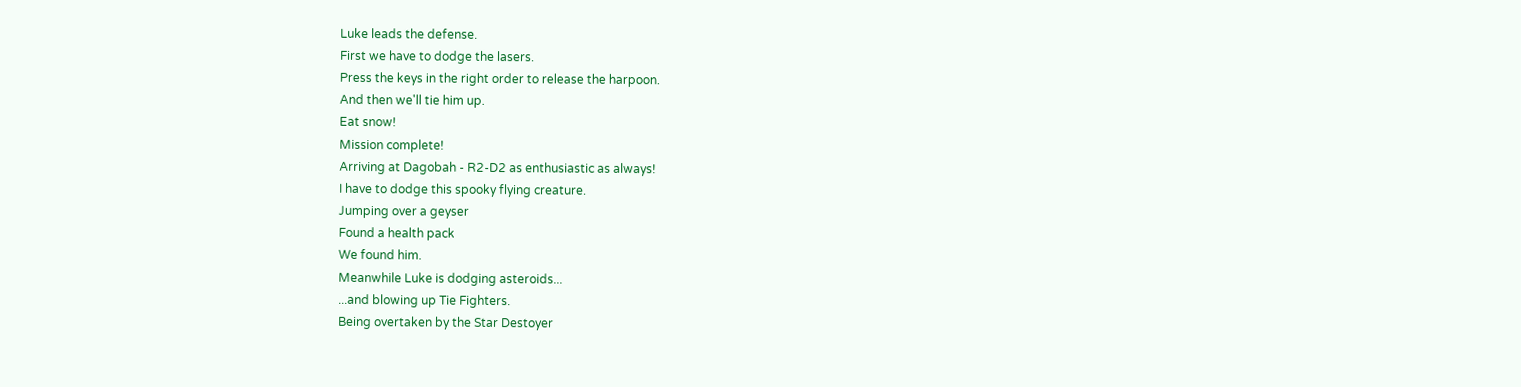Luke leads the defense.
First we have to dodge the lasers.
Press the keys in the right order to release the harpoon.
And then we'll tie him up.
Eat snow!
Mission complete!
Arriving at Dagobah - R2-D2 as enthusiastic as always!
I have to dodge this spooky flying creature.
Jumping over a geyser
Found a health pack
We found him.
Meanwhile Luke is dodging asteroids...
...and blowing up Tie Fighters.
Being overtaken by the Star Destoyer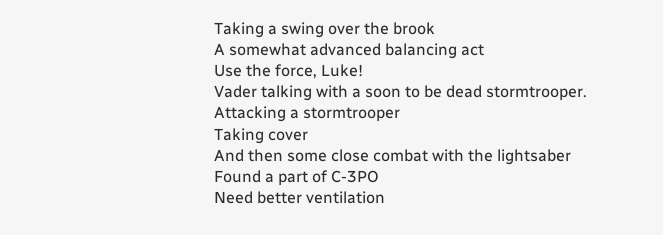Taking a swing over the brook
A somewhat advanced balancing act
Use the force, Luke!
Vader talking with a soon to be dead stormtrooper.
Attacking a stormtrooper
Taking cover
And then some close combat with the lightsaber
Found a part of C-3PO
Need better ventilation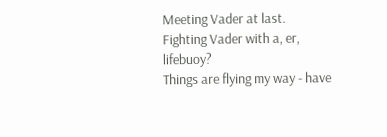Meeting Vader at last.
Fighting Vader with a, er, lifebuoy?
Things are flying my way - have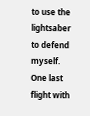to use the lightsaber to defend myself.
One last flight with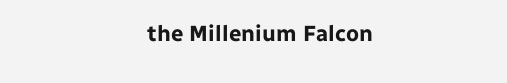the Millenium Falcon